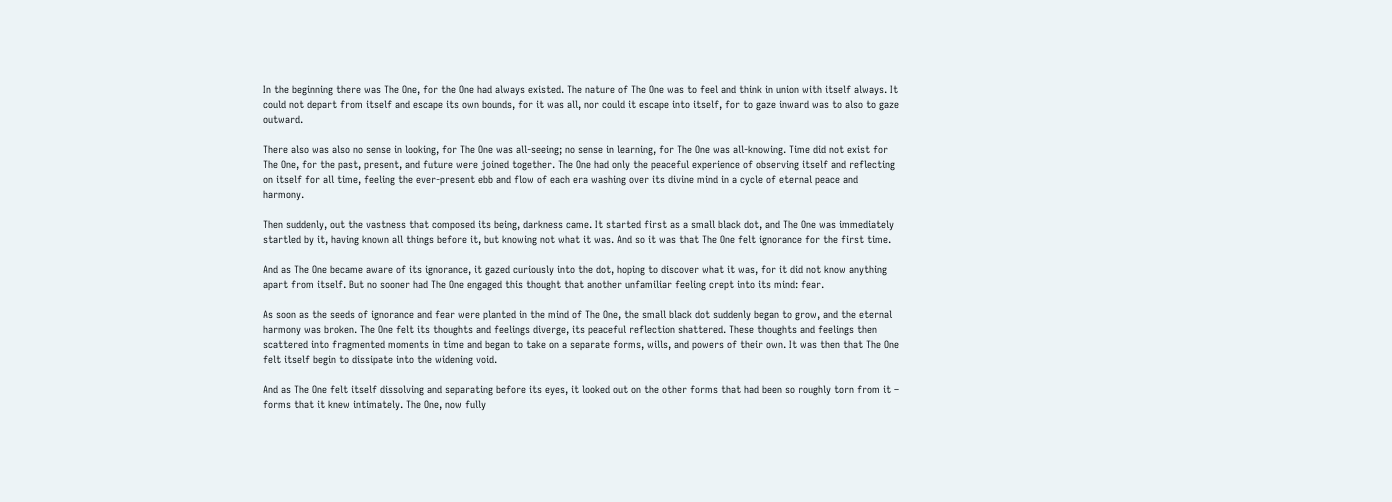In the beginning there was The One, for the One had always existed. The nature of The One was to feel and think in union with itself always. It could not depart from itself and escape its own bounds, for it was all, nor could it escape into itself, for to gaze inward was to also to gaze outward.

There also was also no sense in looking, for The One was all-seeing; no sense in learning, for The One was all-knowing. Time did not exist for The One, for the past, present, and future were joined together. The One had only the peaceful experience of observing itself and reflecting on itself for all time, feeling the ever-present ebb and flow of each era washing over its divine mind in a cycle of eternal peace and harmony.

Then suddenly, out the vastness that composed its being, darkness came. It started first as a small black dot, and The One was immediately startled by it, having known all things before it, but knowing not what it was. And so it was that The One felt ignorance for the first time.

And as The One became aware of its ignorance, it gazed curiously into the dot, hoping to discover what it was, for it did not know anything apart from itself. But no sooner had The One engaged this thought that another unfamiliar feeling crept into its mind: fear.

As soon as the seeds of ignorance and fear were planted in the mind of The One, the small black dot suddenly began to grow, and the eternal harmony was broken. The One felt its thoughts and feelings diverge, its peaceful reflection shattered. These thoughts and feelings then scattered into fragmented moments in time and began to take on a separate forms, wills, and powers of their own. It was then that The One felt itself begin to dissipate into the widening void.

And as The One felt itself dissolving and separating before its eyes, it looked out on the other forms that had been so roughly torn from it – forms that it knew intimately. The One, now fully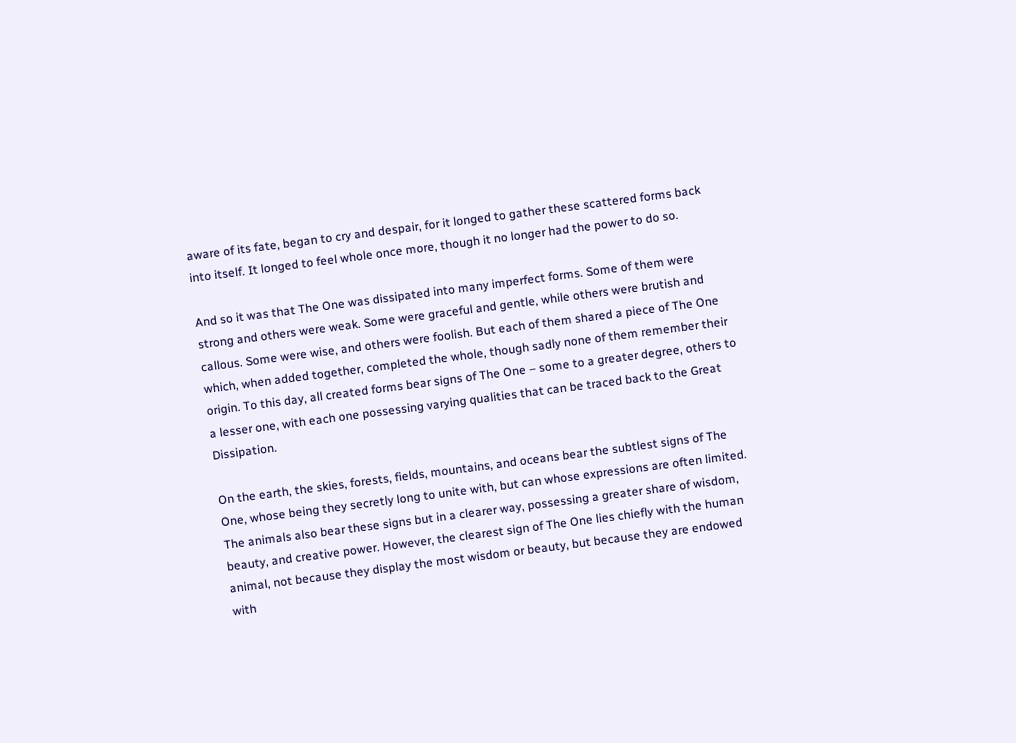aware of its fate, began to cry and despair, for it longed to gather these scattered forms back into itself. It longed to feel whole once more, though it no longer had the power to do so.

And so it was that The One was dissipated into many imperfect forms. Some of them were strong and others were weak. Some were graceful and gentle, while others were brutish and callous. Some were wise, and others were foolish. But each of them shared a piece of The One which, when added together, completed the whole, though sadly none of them remember their origin. To this day, all created forms bear signs of The One – some to a greater degree, others to a lesser one, with each one possessing varying qualities that can be traced back to the Great Dissipation.

On the earth, the skies, forests, fields, mountains, and oceans bear the subtlest signs of The One, whose being they secretly long to unite with, but can whose expressions are often limited. The animals also bear these signs but in a clearer way, possessing a greater share of wisdom, beauty, and creative power. However, the clearest sign of The One lies chiefly with the human animal, not because they display the most wisdom or beauty, but because they are endowed with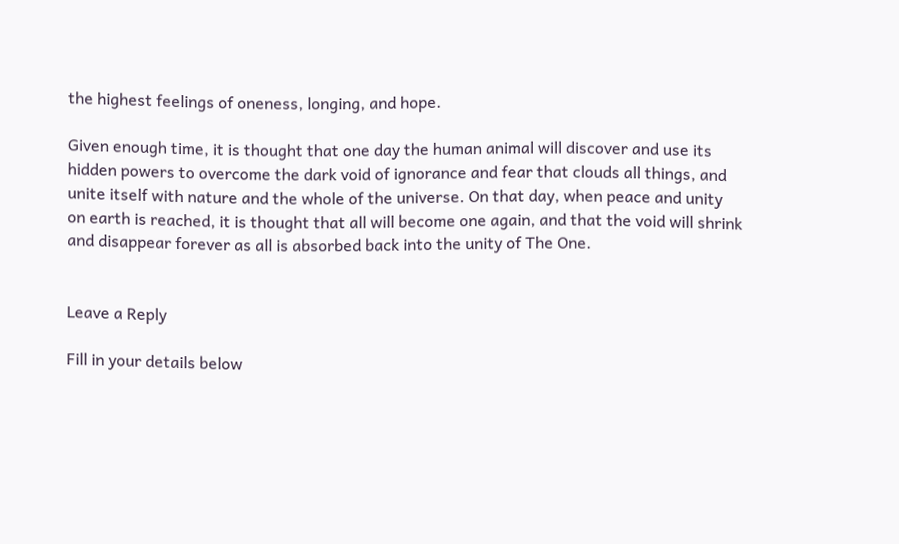the highest feelings of oneness, longing, and hope.

Given enough time, it is thought that one day the human animal will discover and use its hidden powers to overcome the dark void of ignorance and fear that clouds all things, and unite itself with nature and the whole of the universe. On that day, when peace and unity on earth is reached, it is thought that all will become one again, and that the void will shrink and disappear forever as all is absorbed back into the unity of The One.


Leave a Reply

Fill in your details below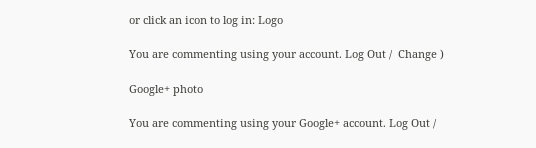or click an icon to log in: Logo

You are commenting using your account. Log Out /  Change )

Google+ photo

You are commenting using your Google+ account. Log Out /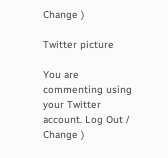Change )

Twitter picture

You are commenting using your Twitter account. Log Out /  Change )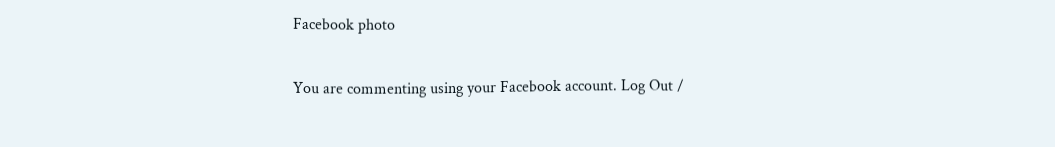Facebook photo

You are commenting using your Facebook account. Log Out /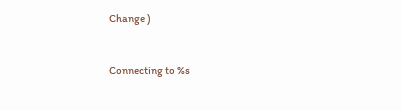Change )


Connecting to %s